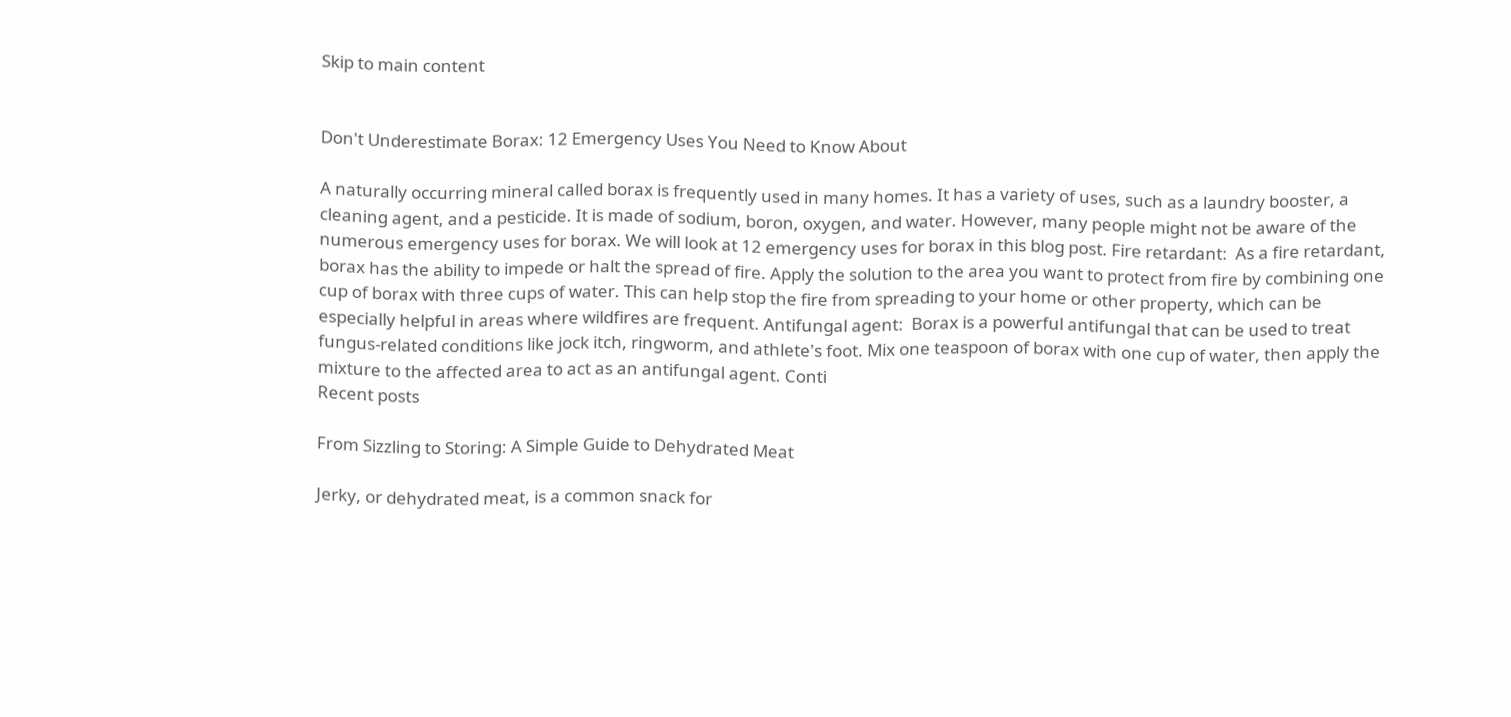Skip to main content


Don't Underestimate Borax: 12 Emergency Uses You Need to Know About

A naturally occurring mineral called borax is frequently used in many homes. It has a variety of uses, such as a laundry booster, a cleaning agent, and a pesticide. It is made of sodium, boron, oxygen, and water. However, many people might not be aware of the numerous emergency uses for borax. We will look at 12 emergency uses for borax in this blog post. Fire retardant:  As a fire retardant, borax has the ability to impede or halt the spread of fire. Apply the solution to the area you want to protect from fire by combining one cup of borax with three cups of water. This can help stop the fire from spreading to your home or other property, which can be especially helpful in areas where wildfires are frequent. Antifungal agent:  Borax is a powerful antifungal that can be used to treat fungus-related conditions like jock itch, ringworm, and athlete's foot. Mix one teaspoon of borax with one cup of water, then apply the mixture to the affected area to act as an antifungal agent. Conti
Recent posts

From Sizzling to Storing: A Simple Guide to Dehydrated Meat

Jerky, or dehydrated meat, is a common snack for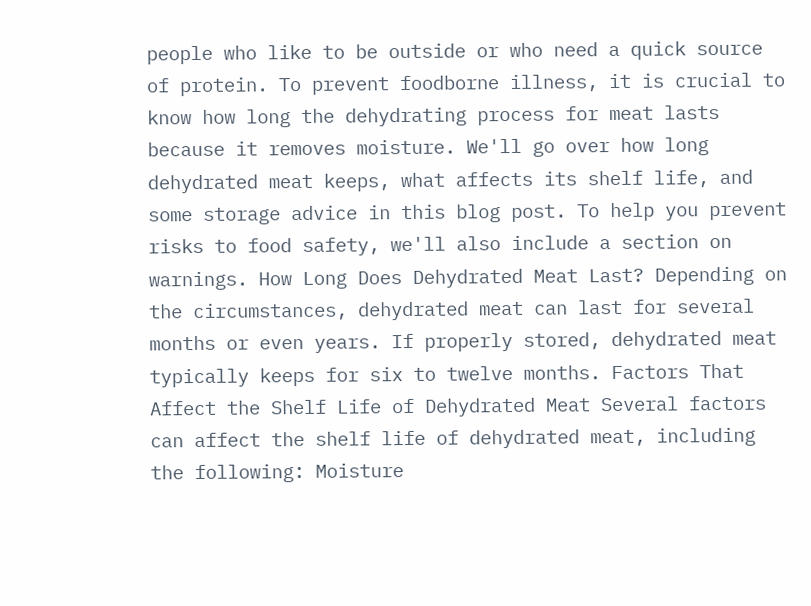people who like to be outside or who need a quick source of protein. To prevent foodborne illness, it is crucial to know how long the dehydrating process for meat lasts because it removes moisture. We'll go over how long dehydrated meat keeps, what affects its shelf life, and some storage advice in this blog post. To help you prevent risks to food safety, we'll also include a section on warnings. How Long Does Dehydrated Meat Last? Depending on the circumstances, dehydrated meat can last for several months or even years. If properly stored, dehydrated meat typically keeps for six to twelve months. Factors That Affect the Shelf Life of Dehydrated Meat Several factors can affect the shelf life of dehydrated meat, including the following: Moisture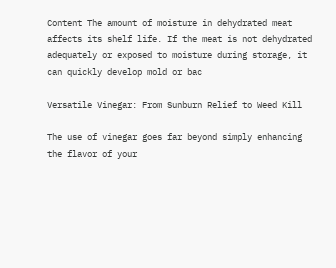Content The amount of moisture in dehydrated meat affects its shelf life. If the meat is not dehydrated adequately or exposed to moisture during storage, it can quickly develop mold or bac

Versatile Vinegar: From Sunburn Relief to Weed Kill

The use of vinegar goes far beyond simply enhancing the flavor of your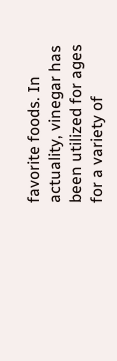favorite foods. In actuality, vinegar has been utilized for ages for a variety of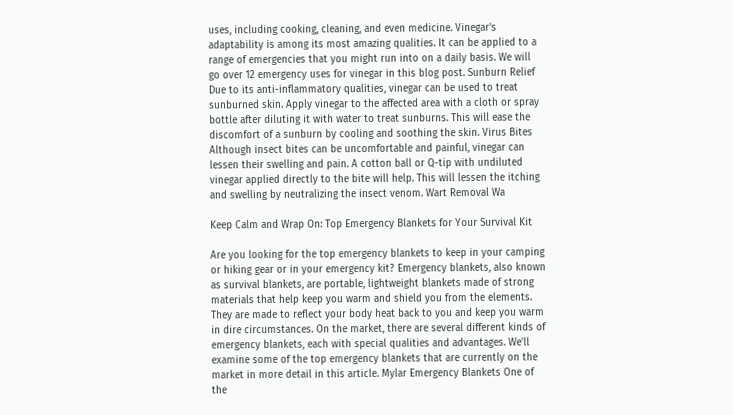uses, including cooking, cleaning, and even medicine. Vinegar's adaptability is among its most amazing qualities. It can be applied to a range of emergencies that you might run into on a daily basis. We will go over 12 emergency uses for vinegar in this blog post. Sunburn Relief Due to its anti-inflammatory qualities, vinegar can be used to treat sunburned skin. Apply vinegar to the affected area with a cloth or spray bottle after diluting it with water to treat sunburns. This will ease the discomfort of a sunburn by cooling and soothing the skin. Virus Bites Although insect bites can be uncomfortable and painful, vinegar can lessen their swelling and pain. A cotton ball or Q-tip with undiluted vinegar applied directly to the bite will help. This will lessen the itching and swelling by neutralizing the insect venom. Wart Removal Wa

Keep Calm and Wrap On: Top Emergency Blankets for Your Survival Kit

Are you looking for the top emergency blankets to keep in your camping or hiking gear or in your emergency kit? Emergency blankets, also known as survival blankets, are portable, lightweight blankets made of strong materials that help keep you warm and shield you from the elements. They are made to reflect your body heat back to you and keep you warm in dire circumstances. On the market, there are several different kinds of emergency blankets, each with special qualities and advantages. We'll examine some of the top emergency blankets that are currently on the market in more detail in this article. Mylar Emergency Blankets One of the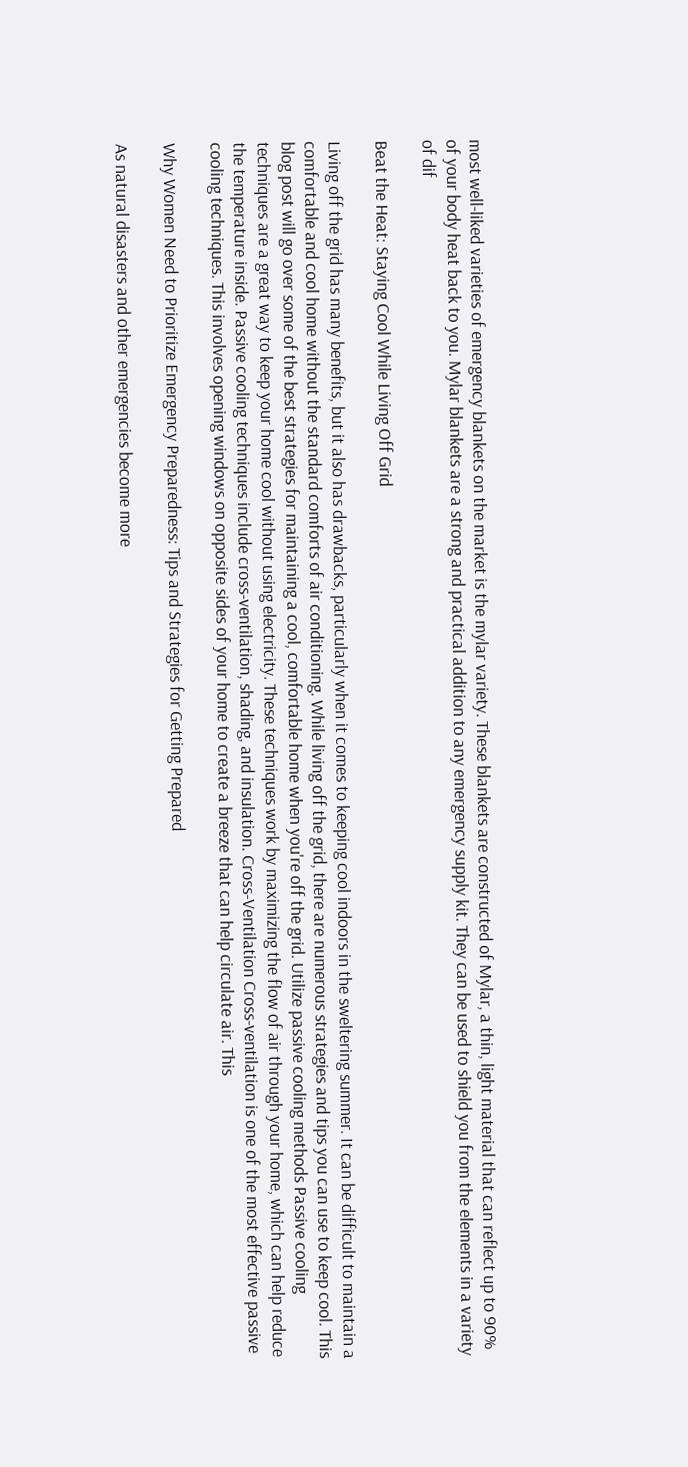most well-liked varieties of emergency blankets on the market is the mylar variety. These blankets are constructed of Mylar, a thin, light material that can reflect up to 90% of your body heat back to you. Mylar blankets are a strong and practical addition to any emergency supply kit. They can be used to shield you from the elements in a variety of dif

Beat the Heat: Staying Cool While Living Off Grid

Living off the grid has many benefits, but it also has drawbacks, particularly when it comes to keeping cool indoors in the sweltering summer. It can be difficult to maintain a comfortable and cool home without the standard comforts of air conditioning. While living off the grid, there are numerous strategies and tips you can use to keep cool. This blog post will go over some of the best strategies for maintaining a cool, comfortable home when you're off the grid. Utilize passive cooling methods Passive cooling techniques are a great way to keep your home cool without using electricity. These techniques work by maximizing the flow of air through your home, which can help reduce the temperature inside. Passive cooling techniques include cross-ventilation, shading, and insulation. Cross-Ventilation Cross-ventilation is one of the most effective passive cooling techniques. This involves opening windows on opposite sides of your home to create a breeze that can help circulate air. This

Why Women Need to Prioritize Emergency Preparedness: Tips and Strategies for Getting Prepared

As natural disasters and other emergencies become more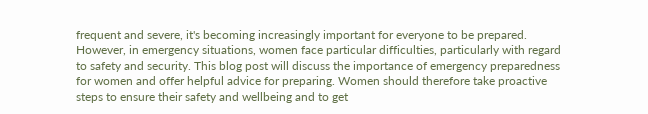frequent and severe, it's becoming increasingly important for everyone to be prepared. However, in emergency situations, women face particular difficulties, particularly with regard to safety and security. This blog post will discuss the importance of emergency preparedness for women and offer helpful advice for preparing. Women should therefore take proactive steps to ensure their safety and wellbeing and to get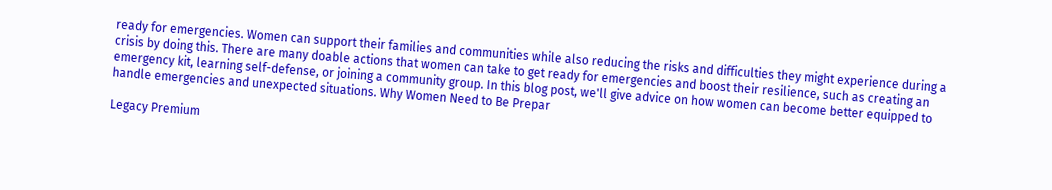ready for emergencies. Women can support their families and communities while also reducing the risks and difficulties they might experience during a crisis by doing this. There are many doable actions that women can take to get ready for emergencies and boost their resilience, such as creating an emergency kit, learning self-defense, or joining a community group. In this blog post, we'll give advice on how women can become better equipped to handle emergencies and unexpected situations. Why Women Need to Be Prepar

Legacy Premium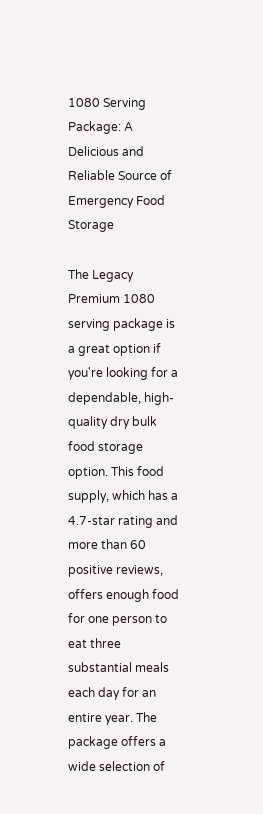1080 Serving Package: A Delicious and Reliable Source of Emergency Food Storage

The Legacy Premium 1080 serving package is a great option if you're looking for a dependable, high-quality dry bulk food storage option. This food supply, which has a 4.7-star rating and more than 60 positive reviews, offers enough food for one person to eat three substantial meals each day for an entire year. The package offers a wide selection of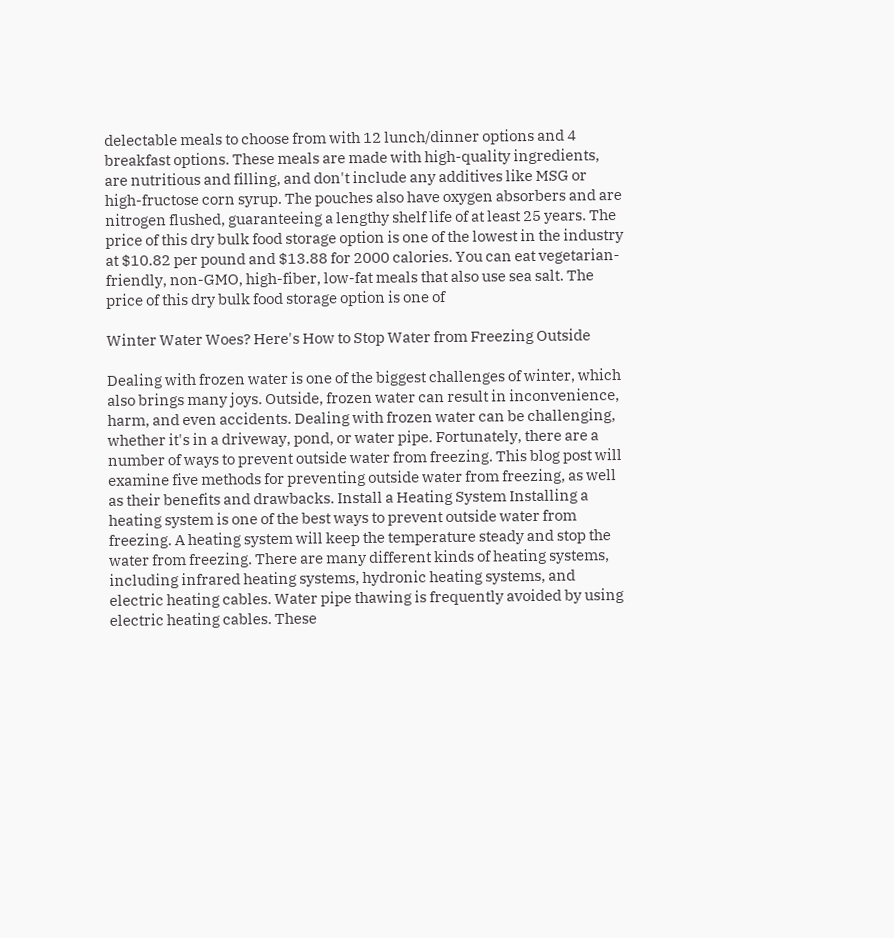delectable meals to choose from with 12 lunch/dinner options and 4 breakfast options. These meals are made with high-quality ingredients, are nutritious and filling, and don't include any additives like MSG or high-fructose corn syrup. The pouches also have oxygen absorbers and are nitrogen flushed, guaranteeing a lengthy shelf life of at least 25 years. The price of this dry bulk food storage option is one of the lowest in the industry at $10.82 per pound and $13.88 for 2000 calories. You can eat vegetarian-friendly, non-GMO, high-fiber, low-fat meals that also use sea salt. The price of this dry bulk food storage option is one of

Winter Water Woes? Here's How to Stop Water from Freezing Outside

Dealing with frozen water is one of the biggest challenges of winter, which also brings many joys. Outside, frozen water can result in inconvenience, harm, and even accidents. Dealing with frozen water can be challenging, whether it's in a driveway, pond, or water pipe. Fortunately, there are a number of ways to prevent outside water from freezing. This blog post will examine five methods for preventing outside water from freezing, as well as their benefits and drawbacks. Install a Heating System Installing a heating system is one of the best ways to prevent outside water from freezing. A heating system will keep the temperature steady and stop the water from freezing. There are many different kinds of heating systems, including infrared heating systems, hydronic heating systems, and electric heating cables. Water pipe thawing is frequently avoided by using electric heating cables. These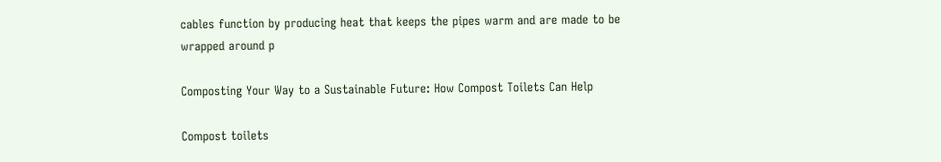cables function by producing heat that keeps the pipes warm and are made to be wrapped around p

Composting Your Way to a Sustainable Future: How Compost Toilets Can Help

Compost toilets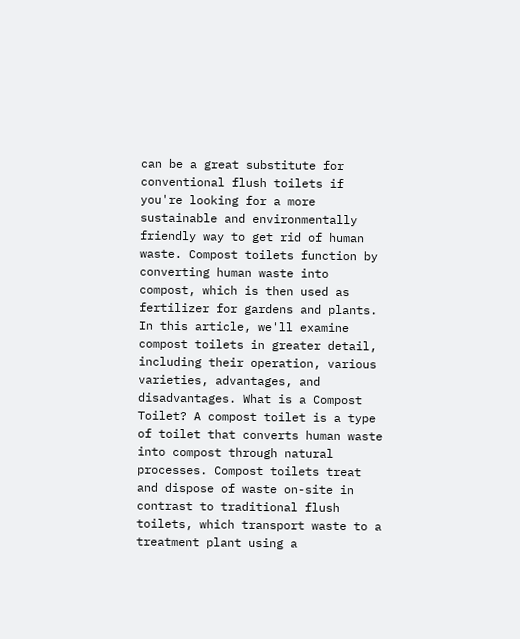can be a great substitute for conventional flush toilets if you're looking for a more sustainable and environmentally friendly way to get rid of human waste. Compost toilets function by converting human waste into compost, which is then used as fertilizer for gardens and plants. In this article, we'll examine compost toilets in greater detail, including their operation, various varieties, advantages, and disadvantages. What is a Compost Toilet? A compost toilet is a type of toilet that converts human waste into compost through natural processes. Compost toilets treat and dispose of waste on-site in contrast to traditional flush toilets, which transport waste to a treatment plant using a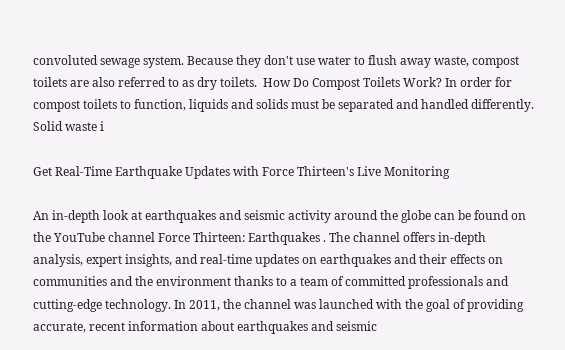convoluted sewage system. Because they don't use water to flush away waste, compost toilets are also referred to as dry toilets.  How Do Compost Toilets Work? In order for compost toilets to function, liquids and solids must be separated and handled differently. Solid waste i

Get Real-Time Earthquake Updates with Force Thirteen's Live Monitoring

An in-depth look at earthquakes and seismic activity around the globe can be found on the YouTube channel Force Thirteen: Earthquakes . The channel offers in-depth analysis, expert insights, and real-time updates on earthquakes and their effects on communities and the environment thanks to a team of committed professionals and cutting-edge technology. In 2011, the channel was launched with the goal of providing accurate, recent information about earthquakes and seismic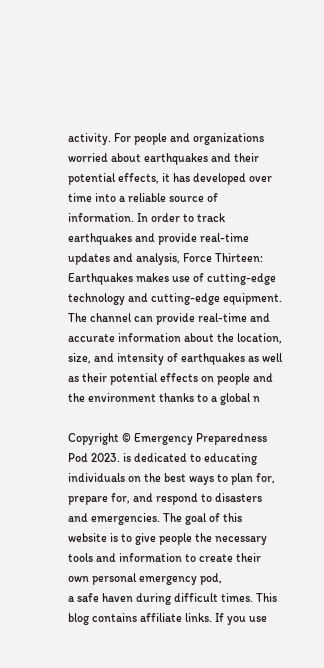activity. For people and organizations worried about earthquakes and their potential effects, it has developed over time into a reliable source of information. In order to track earthquakes and provide real-time updates and analysis, Force Thirteen: Earthquakes makes use of cutting-edge technology and cutting-edge equipment. The channel can provide real-time and accurate information about the location, size, and intensity of earthquakes as well as their potential effects on people and the environment thanks to a global n

Copyright © Emergency Preparedness Pod 2023. is dedicated to educating individuals on the best ways to plan for,
prepare for, and respond to disasters and emergencies. The goal of this website is to give people the necessary tools and information to create their own personal emergency pod,
a safe haven during difficult times. This blog contains affiliate links. If you use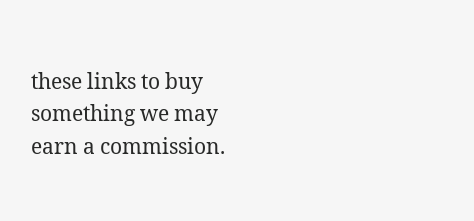these links to buy something we may earn a commission.